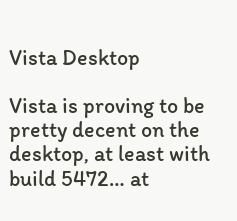Vista Desktop

Vista is proving to be pretty decent on the desktop, at least with build 5472… at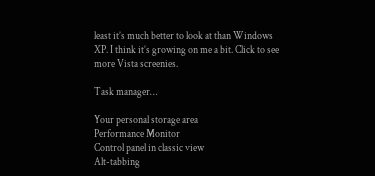least it’s much better to look at than Windows XP. I think it’s growing on me a bit. Click to see more Vista screenies.

Task manager…

Your personal storage area
Performance Monitor
Control panel in classic view
Alt-tabbing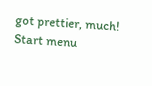got prettier, much!
Start menu